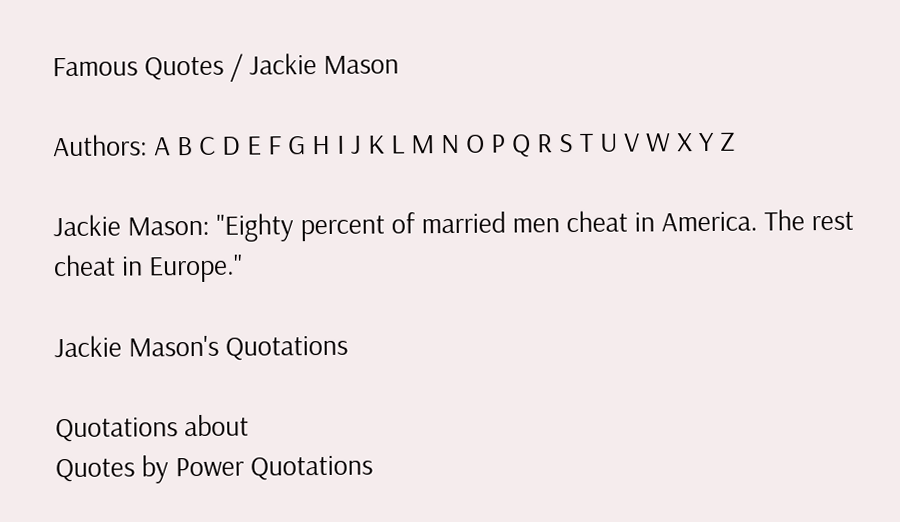Famous Quotes / Jackie Mason

Authors: A B C D E F G H I J K L M N O P Q R S T U V W X Y Z

Jackie Mason: "Eighty percent of married men cheat in America. The rest cheat in Europe."

Jackie Mason's Quotations

Quotations about
Quotes by Power Quotations